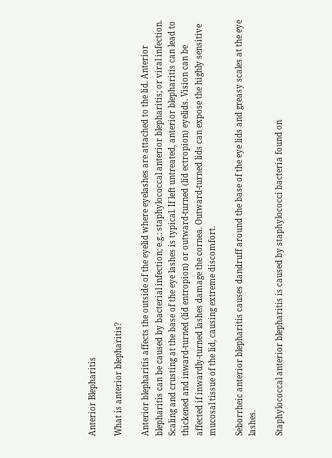Anterior Blepharitis

What is anterior blepharitis?

Anterior blepharitis affects the outside of the eyelid where eyelashes are attached to the lid. Anterior blepharitis can be caused by bacterial infection; e.g.: staphylococcal anterior blepharitis; or viral infection. Scaling and crusting at the base of the eye lashes is typical. If left untreated, anterior blepharitis can lead to thickened and inward-turned (lid entropion) or outward-turned (lid ectropion) eyelids. Vision can be affected if inwardly-turned lashes damage the cornea. Outward-turned lids can expose the highly sensitive mucosal tissue of the lid, causing extreme discomfort.

Seborrheic anterior blepharitis causes dandruff around the base of the eye lids and greasy scales at the eye lashes.

Staphylococcal anterior blepharitis is caused by staphylococci bacteria found on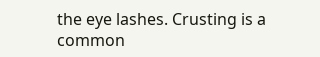the eye lashes. Crusting is a common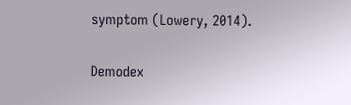symptom (Lowery, 2014).

Demodex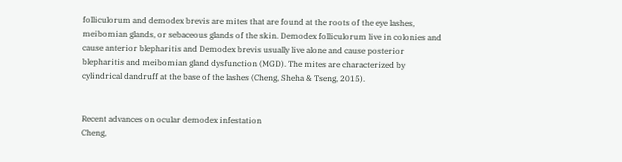folliculorum and demodex brevis are mites that are found at the roots of the eye lashes, meibomian glands, or sebaceous glands of the skin. Demodex folliculorum live in colonies and cause anterior blepharitis and Demodex brevis usually live alone and cause posterior blepharitis and meibomian gland dysfunction (MGD). The mites are characterized by cylindrical dandruff at the base of the lashes (Cheng, Sheha & Tseng, 2015).


Recent advances on ocular demodex infestation
Cheng,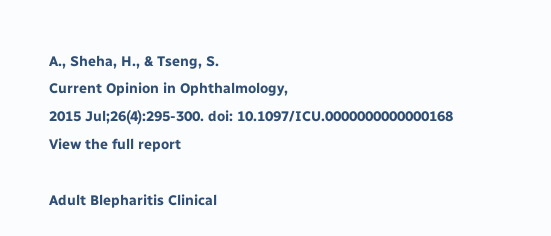A., Sheha, H., & Tseng, S.
Current Opinion in Ophthalmology,
2015 Jul;26(4):295-300. doi: 10.1097/ICU.0000000000000168
View the full report

Adult Blepharitis Clinical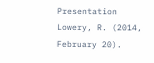Presentation
Lowery, R. (2014, February 20).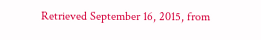Retrieved September 16, 2015, from